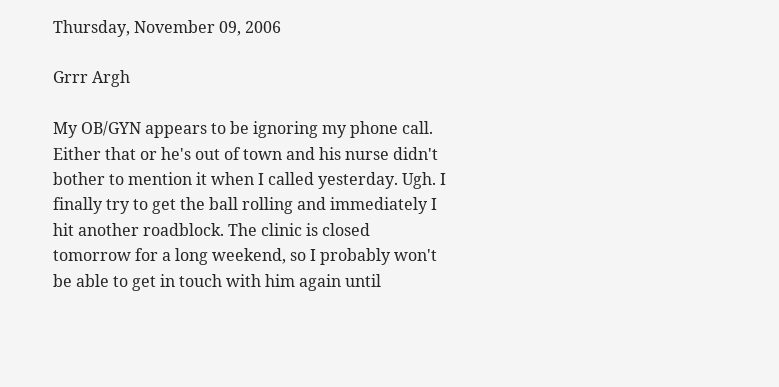Thursday, November 09, 2006

Grrr Argh

My OB/GYN appears to be ignoring my phone call. Either that or he's out of town and his nurse didn't bother to mention it when I called yesterday. Ugh. I finally try to get the ball rolling and immediately I hit another roadblock. The clinic is closed tomorrow for a long weekend, so I probably won't be able to get in touch with him again until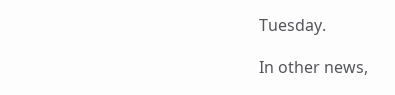Tuesday.

In other news,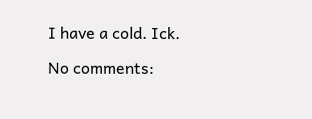I have a cold. Ick.

No comments: